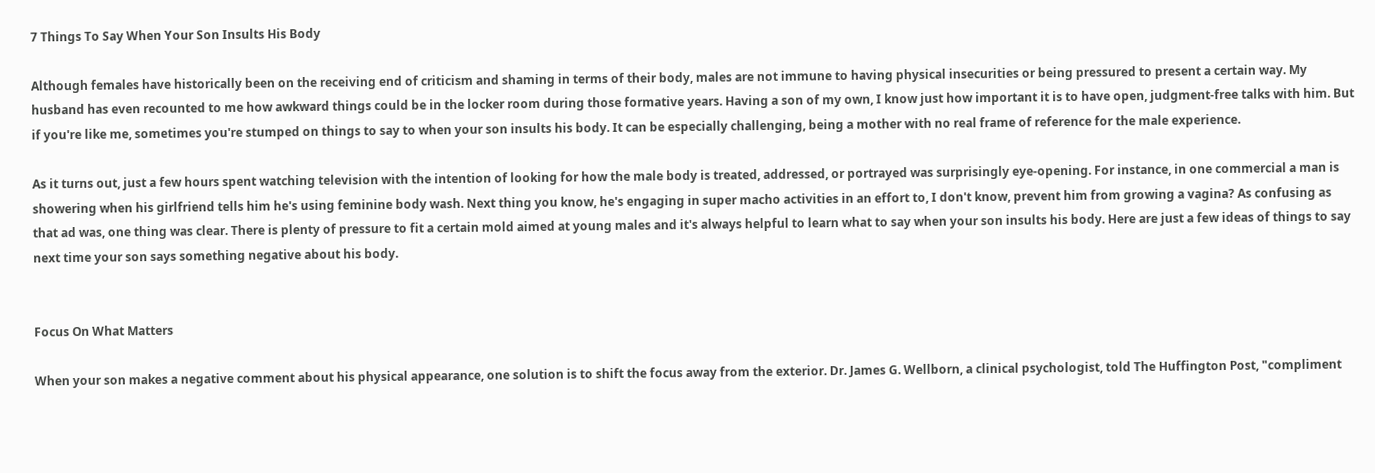7 Things To Say When Your Son Insults His Body

Although females have historically been on the receiving end of criticism and shaming in terms of their body, males are not immune to having physical insecurities or being pressured to present a certain way. My husband has even recounted to me how awkward things could be in the locker room during those formative years. Having a son of my own, I know just how important it is to have open, judgment-free talks with him. But if you're like me, sometimes you're stumped on things to say to when your son insults his body. It can be especially challenging, being a mother with no real frame of reference for the male experience.

As it turns out, just a few hours spent watching television with the intention of looking for how the male body is treated, addressed, or portrayed was surprisingly eye-opening. For instance, in one commercial a man is showering when his girlfriend tells him he's using feminine body wash. Next thing you know, he's engaging in super macho activities in an effort to, I don't know, prevent him from growing a vagina? As confusing as that ad was, one thing was clear. There is plenty of pressure to fit a certain mold aimed at young males and it's always helpful to learn what to say when your son insults his body. Here are just a few ideas of things to say next time your son says something negative about his body.


Focus On What Matters

When your son makes a negative comment about his physical appearance, one solution is to shift the focus away from the exterior. Dr. James G. Wellborn, a clinical psychologist, told The Huffington Post, "compliment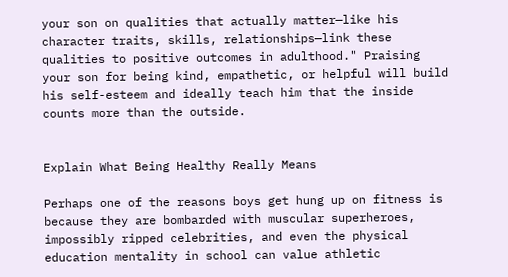your son on qualities that actually matter—like his character traits, skills, relationships—link these qualities to positive outcomes in adulthood." Praising your son for being kind, empathetic, or helpful will build his self-esteem and ideally teach him that the inside counts more than the outside.


Explain What Being Healthy Really Means

Perhaps one of the reasons boys get hung up on fitness is because they are bombarded with muscular superheroes, impossibly ripped celebrities, and even the physical education mentality in school can value athletic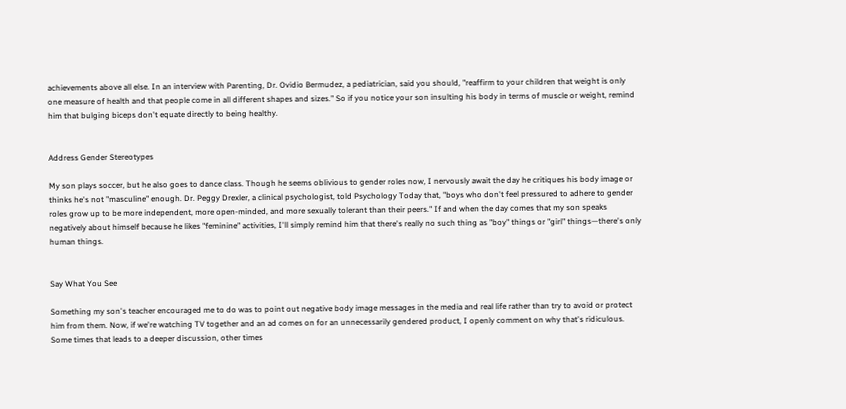achievements above all else. In an interview with Parenting, Dr. Ovidio Bermudez, a pediatrician, said you should, "reaffirm to your children that weight is only one measure of health and that people come in all different shapes and sizes." So if you notice your son insulting his body in terms of muscle or weight, remind him that bulging biceps don't equate directly to being healthy.


Address Gender Stereotypes

My son plays soccer, but he also goes to dance class. Though he seems oblivious to gender roles now, I nervously await the day he critiques his body image or thinks he's not "masculine" enough. Dr. Peggy Drexler, a clinical psychologist, told Psychology Today that, "boys who don't feel pressured to adhere to gender roles grow up to be more independent, more open-minded, and more sexually tolerant than their peers." If and when the day comes that my son speaks negatively about himself because he likes "feminine" activities, I'll simply remind him that there's really no such thing as "boy" things or "girl" things—there's only human things.


Say What You See

Something my son's teacher encouraged me to do was to point out negative body image messages in the media and real life rather than try to avoid or protect him from them. Now, if we're watching TV together and an ad comes on for an unnecessarily gendered product, I openly comment on why that's ridiculous. Some times that leads to a deeper discussion, other times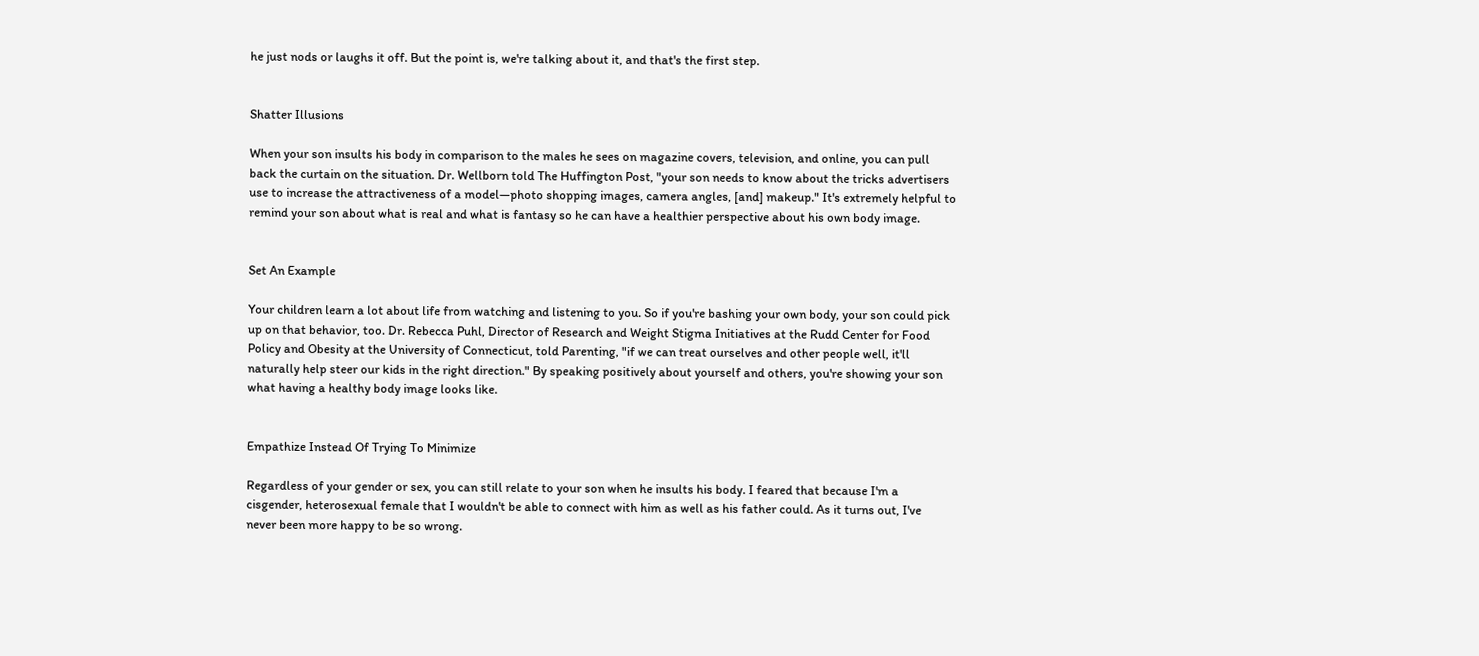he just nods or laughs it off. But the point is, we're talking about it, and that's the first step.


Shatter Illusions

When your son insults his body in comparison to the males he sees on magazine covers, television, and online, you can pull back the curtain on the situation. Dr. Wellborn told The Huffington Post, "your son needs to know about the tricks advertisers use to increase the attractiveness of a model—photo shopping images, camera angles, [and] makeup." It's extremely helpful to remind your son about what is real and what is fantasy so he can have a healthier perspective about his own body image.


Set An Example

Your children learn a lot about life from watching and listening to you. So if you're bashing your own body, your son could pick up on that behavior, too. Dr. Rebecca Puhl, Director of Research and Weight Stigma Initiatives at the Rudd Center for Food Policy and Obesity at the University of Connecticut, told Parenting, "if we can treat ourselves and other people well, it'll naturally help steer our kids in the right direction." By speaking positively about yourself and others, you're showing your son what having a healthy body image looks like.


Empathize Instead Of Trying To Minimize

Regardless of your gender or sex, you can still relate to your son when he insults his body. I feared that because I'm a cisgender, heterosexual female that I wouldn't be able to connect with him as well as his father could. As it turns out, I've never been more happy to be so wrong.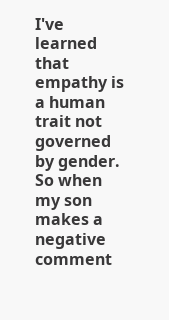I've learned that empathy is a human trait not governed by gender. So when my son makes a negative comment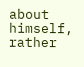about himself, rather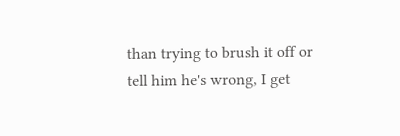than trying to brush it off or tell him he's wrong, I get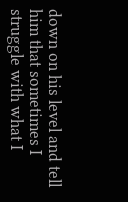down on his level and tell him that sometimes I struggle with what I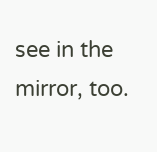see in the mirror, too.